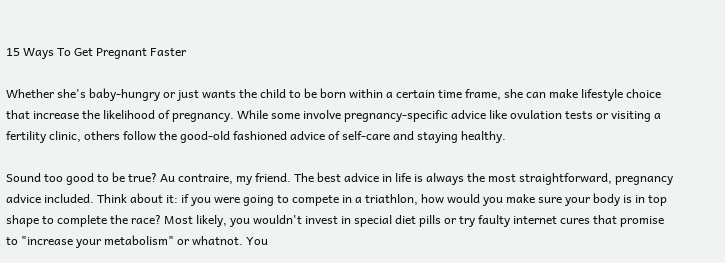15 Ways To Get Pregnant Faster

Whether she's baby-hungry or just wants the child to be born within a certain time frame, she can make lifestyle choice that increase the likelihood of pregnancy. While some involve pregnancy-specific advice like ovulation tests or visiting a fertility clinic, others follow the good-old fashioned advice of self-care and staying healthy.

Sound too good to be true? Au contraire, my friend. The best advice in life is always the most straightforward, pregnancy advice included. Think about it: if you were going to compete in a triathlon, how would you make sure your body is in top shape to complete the race? Most likely, you wouldn't invest in special diet pills or try faulty internet cures that promise to "increase your metabolism" or whatnot. You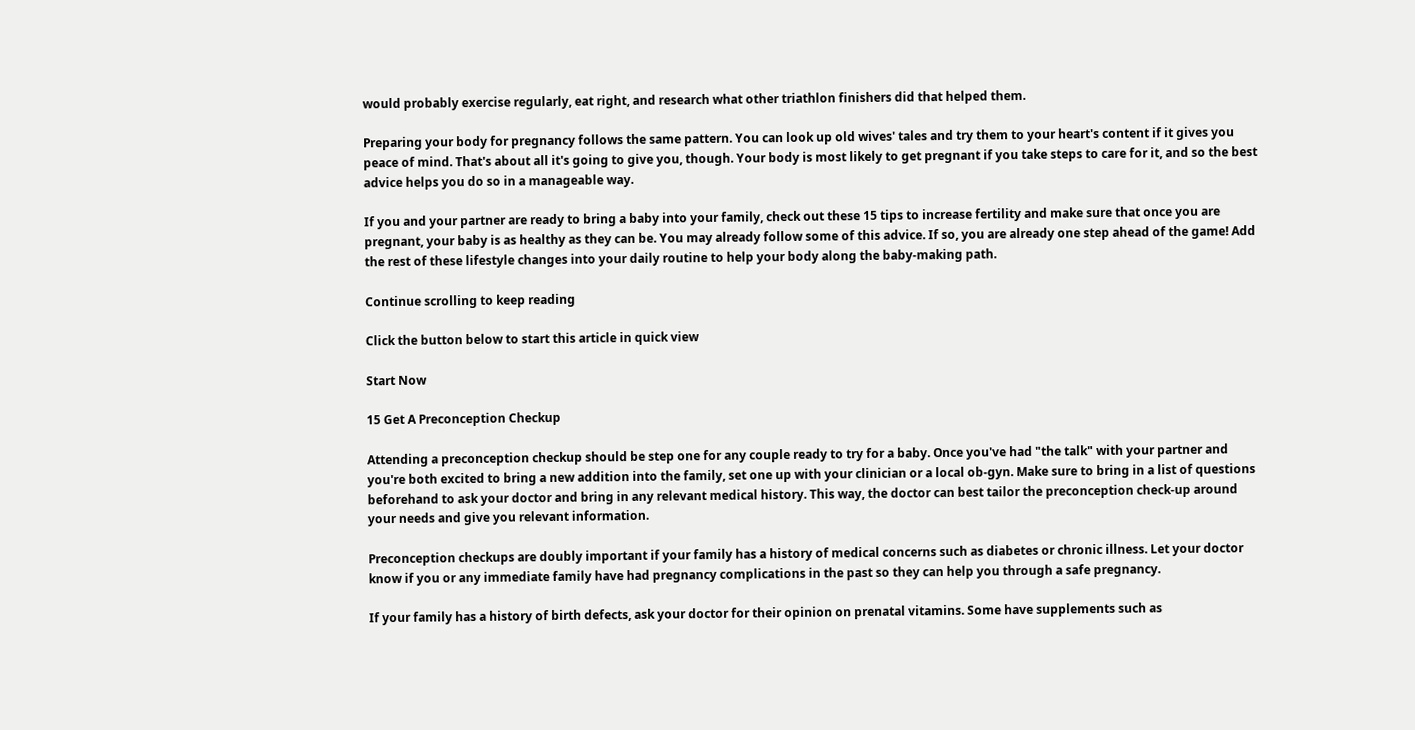would probably exercise regularly, eat right, and research what other triathlon finishers did that helped them.

Preparing your body for pregnancy follows the same pattern. You can look up old wives' tales and try them to your heart's content if it gives you peace of mind. That's about all it's going to give you, though. Your body is most likely to get pregnant if you take steps to care for it, and so the best advice helps you do so in a manageable way.

If you and your partner are ready to bring a baby into your family, check out these 15 tips to increase fertility and make sure that once you are pregnant, your baby is as healthy as they can be. You may already follow some of this advice. If so, you are already one step ahead of the game! Add the rest of these lifestyle changes into your daily routine to help your body along the baby-making path.

Continue scrolling to keep reading

Click the button below to start this article in quick view

Start Now

15 Get A Preconception Checkup

Attending a preconception checkup should be step one for any couple ready to try for a baby. Once you've had "the talk" with your partner and you're both excited to bring a new addition into the family, set one up with your clinician or a local ob-gyn. Make sure to bring in a list of questions beforehand to ask your doctor and bring in any relevant medical history. This way, the doctor can best tailor the preconception check-up around your needs and give you relevant information.

Preconception checkups are doubly important if your family has a history of medical concerns such as diabetes or chronic illness. Let your doctor know if you or any immediate family have had pregnancy complications in the past so they can help you through a safe pregnancy.

If your family has a history of birth defects, ask your doctor for their opinion on prenatal vitamins. Some have supplements such as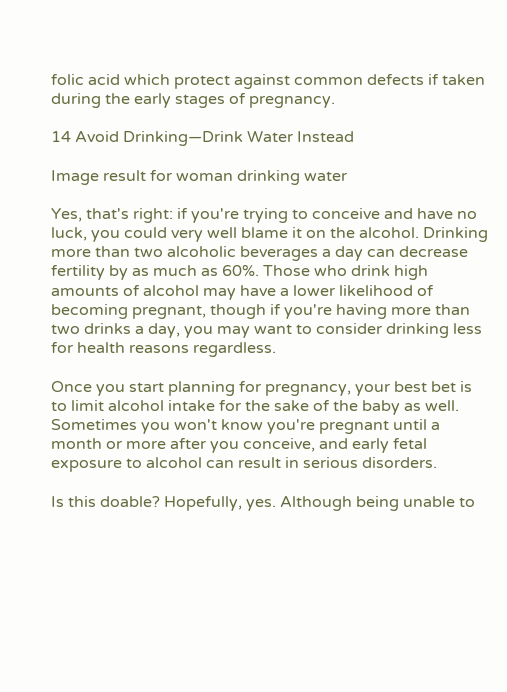folic acid which protect against common defects if taken during the early stages of pregnancy.

14 Avoid Drinking—Drink Water Instead

Image result for woman drinking water

Yes, that's right: if you're trying to conceive and have no luck, you could very well blame it on the alcohol. Drinking more than two alcoholic beverages a day can decrease fertility by as much as 60%. Those who drink high amounts of alcohol may have a lower likelihood of becoming pregnant, though if you're having more than two drinks a day, you may want to consider drinking less for health reasons regardless.

Once you start planning for pregnancy, your best bet is to limit alcohol intake for the sake of the baby as well. Sometimes you won't know you're pregnant until a month or more after you conceive, and early fetal exposure to alcohol can result in serious disorders.

Is this doable? Hopefully, yes. Although being unable to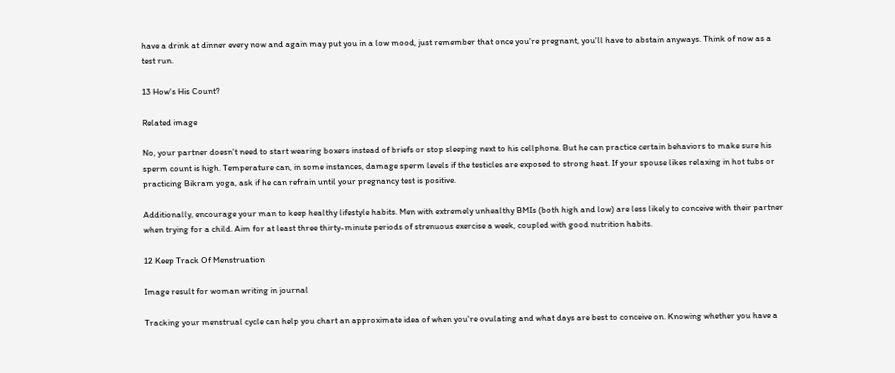have a drink at dinner every now and again may put you in a low mood, just remember that once you're pregnant, you'll have to abstain anyways. Think of now as a test run.

13 How's His Count?

Related image

No, your partner doesn't need to start wearing boxers instead of briefs or stop sleeping next to his cellphone. But he can practice certain behaviors to make sure his sperm count is high. Temperature can, in some instances, damage sperm levels if the testicles are exposed to strong heat. If your spouse likes relaxing in hot tubs or practicing Bikram yoga, ask if he can refrain until your pregnancy test is positive.

Additionally, encourage your man to keep healthy lifestyle habits. Men with extremely unhealthy BMIs (both high and low) are less likely to conceive with their partner when trying for a child. Aim for at least three thirty-minute periods of strenuous exercise a week, coupled with good nutrition habits.

12 Keep Track Of Menstruation

Image result for woman writing in journal

Tracking your menstrual cycle can help you chart an approximate idea of when you're ovulating and what days are best to conceive on. Knowing whether you have a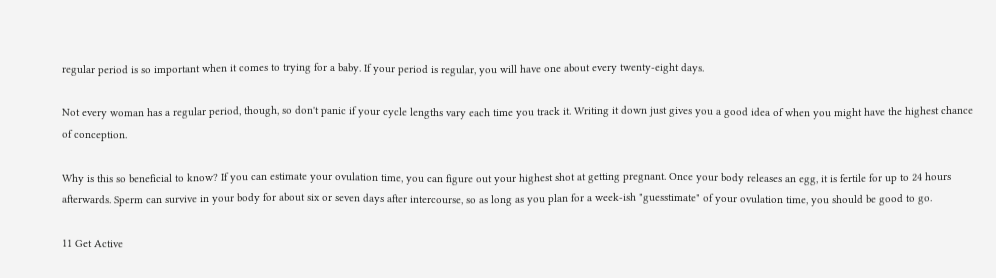regular period is so important when it comes to trying for a baby. If your period is regular, you will have one about every twenty-eight days.

Not every woman has a regular period, though, so don't panic if your cycle lengths vary each time you track it. Writing it down just gives you a good idea of when you might have the highest chance of conception.

Why is this so beneficial to know? If you can estimate your ovulation time, you can figure out your highest shot at getting pregnant. Once your body releases an egg, it is fertile for up to 24 hours afterwards. Sperm can survive in your body for about six or seven days after intercourse, so as long as you plan for a week-ish "guesstimate" of your ovulation time, you should be good to go.

11 Get Active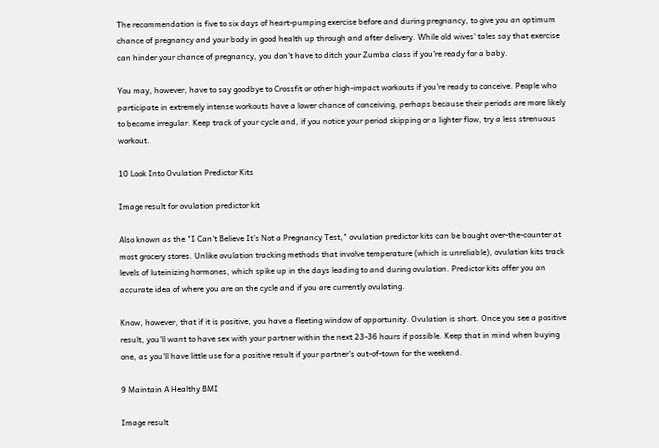The recommendation is five to six days of heart-pumping exercise before and during pregnancy, to give you an optimum chance of pregnancy and your body in good health up through and after delivery. While old wives' tales say that exercise can hinder your chance of pregnancy, you don't have to ditch your Zumba class if you're ready for a baby.

You may, however, have to say goodbye to Crossfit or other high-impact workouts if you're ready to conceive. People who participate in extremely intense workouts have a lower chance of conceiving, perhaps because their periods are more likely to become irregular. Keep track of your cycle and, if you notice your period skipping or a lighter flow, try a less strenuous workout.

10 Look Into Ovulation Predictor Kits

Image result for ovulation predictor kit

Also known as the "I Can't Believe It's Not a Pregnancy Test," ovulation predictor kits can be bought over-the-counter at most grocery stores. Unlike ovulation tracking methods that involve temperature (which is unreliable), ovulation kits track levels of luteinizing hormones, which spike up in the days leading to and during ovulation. Predictor kits offer you an accurate idea of where you are on the cycle and if you are currently ovulating.

Know, however, that if it is positive, you have a fleeting window of opportunity. Ovulation is short. Once you see a positive result, you'll want to have sex with your partner within the next 23-36 hours if possible. Keep that in mind when buying one, as you'll have little use for a positive result if your partner's out-of-town for the weekend.

9 Maintain A Healthy BMI

Image result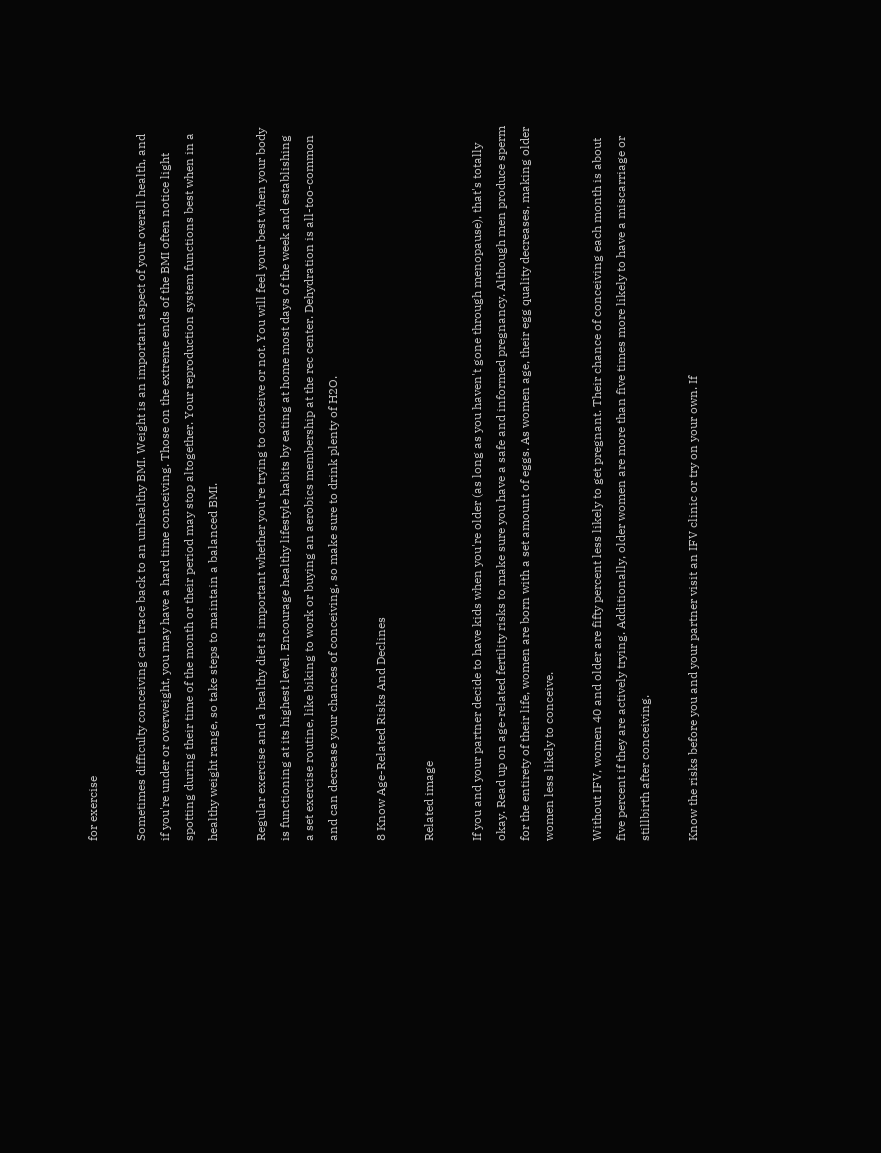for exercise

Sometimes difficulty conceiving can trace back to an unhealthy BMI. Weight is an important aspect of your overall health, and if you're under or overweight, you may have a hard time conceiving. Those on the extreme ends of the BMI often notice light spotting during their time of the month or their period may stop altogether. Your reproduction system functions best when in a healthy weight range, so take steps to maintain a balanced BMI.

Regular exercise and a healthy diet is important whether you're trying to conceive or not. You will feel your best when your body is functioning at its highest level. Encourage healthy lifestyle habits by eating at home most days of the week and establishing a set exercise routine, like biking to work or buying an aerobics membership at the rec center. Dehydration is all-too-common and can decrease your chances of conceiving, so make sure to drink plenty of H2O.

8 Know Age-Related Risks And Declines

Related image

If you and your partner decide to have kids when you're older (as long as you haven't gone through menopause), that's totally okay. Read up on age-related fertility risks to make sure you have a safe and informed pregnancy. Although men produce sperm for the entirety of their life, women are born with a set amount of eggs. As women age, their egg quality decreases, making older women less likely to conceive.

Without IFV, women 40 and older are fifty percent less likely to get pregnant. Their chance of conceiving each month is about five percent if they are actively trying. Additionally, older women are more than five times more likely to have a miscarriage or stillbirth after conceiving.

Know the risks before you and your partner visit an IFV clinic or try on your own. If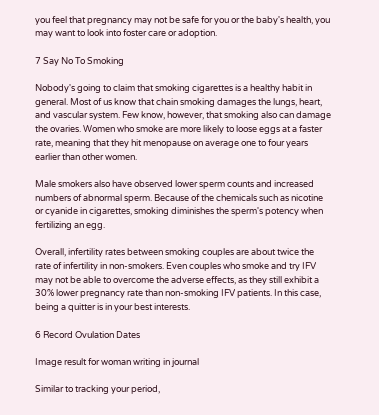you feel that pregnancy may not be safe for you or the baby's health, you may want to look into foster care or adoption.

7 Say No To Smoking

Nobody's going to claim that smoking cigarettes is a healthy habit in general. Most of us know that chain smoking damages the lungs, heart, and vascular system. Few know, however, that smoking also can damage the ovaries. Women who smoke are more likely to loose eggs at a faster rate, meaning that they hit menopause on average one to four years earlier than other women.

Male smokers also have observed lower sperm counts and increased numbers of abnormal sperm. Because of the chemicals such as nicotine or cyanide in cigarettes, smoking diminishes the sperm's potency when fertilizing an egg.

Overall, infertility rates between smoking couples are about twice the rate of infertility in non-smokers. Even couples who smoke and try IFV may not be able to overcome the adverse effects, as they still exhibit a 30% lower pregnancy rate than non-smoking IFV patients. In this case, being a quitter is in your best interests.

6 Record Ovulation Dates

Image result for woman writing in journal

Similar to tracking your period,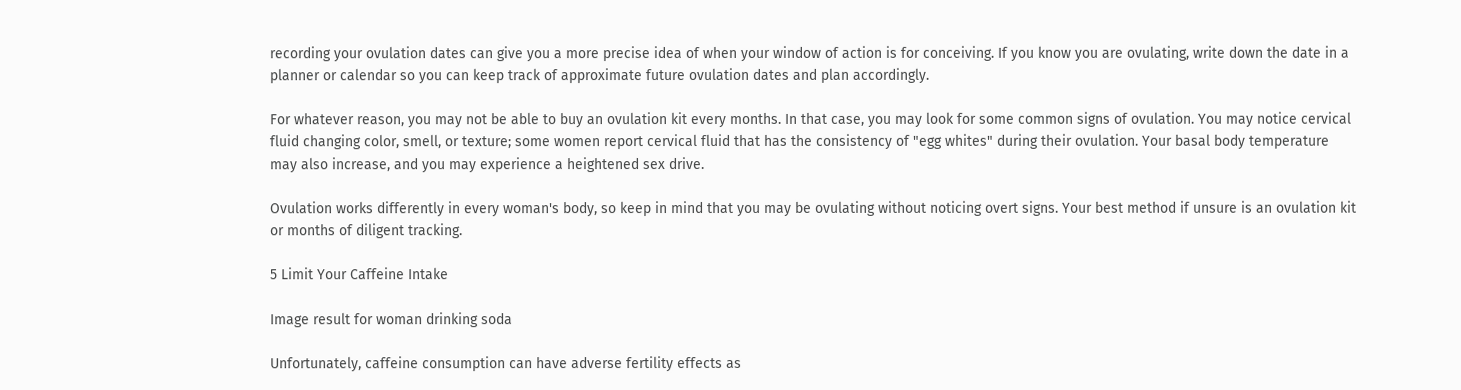recording your ovulation dates can give you a more precise idea of when your window of action is for conceiving. If you know you are ovulating, write down the date in a planner or calendar so you can keep track of approximate future ovulation dates and plan accordingly.

For whatever reason, you may not be able to buy an ovulation kit every months. In that case, you may look for some common signs of ovulation. You may notice cervical fluid changing color, smell, or texture; some women report cervical fluid that has the consistency of "egg whites" during their ovulation. Your basal body temperature may also increase, and you may experience a heightened sex drive.

Ovulation works differently in every woman's body, so keep in mind that you may be ovulating without noticing overt signs. Your best method if unsure is an ovulation kit or months of diligent tracking.

5 Limit Your Caffeine Intake

Image result for woman drinking soda

Unfortunately, caffeine consumption can have adverse fertility effects as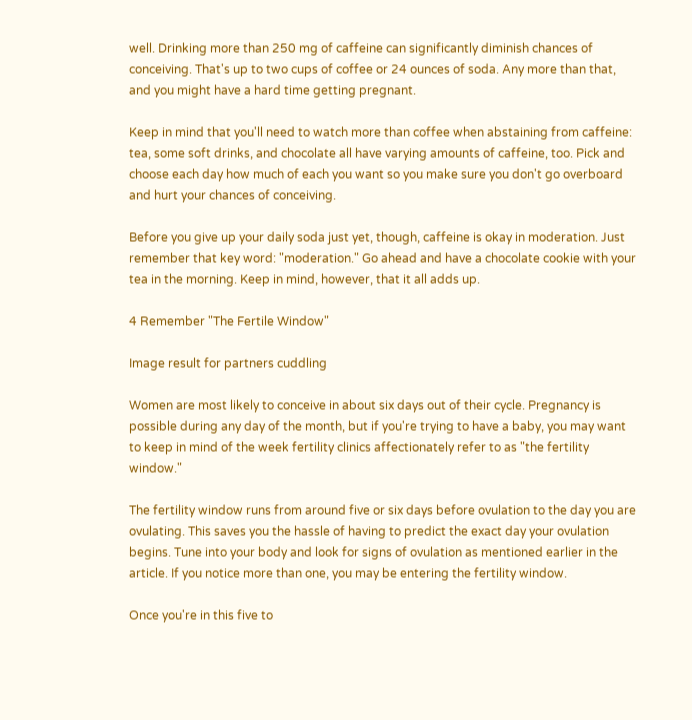well. Drinking more than 250 mg of caffeine can significantly diminish chances of conceiving. That's up to two cups of coffee or 24 ounces of soda. Any more than that, and you might have a hard time getting pregnant.

Keep in mind that you'll need to watch more than coffee when abstaining from caffeine: tea, some soft drinks, and chocolate all have varying amounts of caffeine, too. Pick and choose each day how much of each you want so you make sure you don't go overboard and hurt your chances of conceiving.

Before you give up your daily soda just yet, though, caffeine is okay in moderation. Just remember that key word: "moderation." Go ahead and have a chocolate cookie with your tea in the morning. Keep in mind, however, that it all adds up.

4 Remember "The Fertile Window"

Image result for partners cuddling

Women are most likely to conceive in about six days out of their cycle. Pregnancy is possible during any day of the month, but if you're trying to have a baby, you may want to keep in mind of the week fertility clinics affectionately refer to as "the fertility window."

The fertility window runs from around five or six days before ovulation to the day you are ovulating. This saves you the hassle of having to predict the exact day your ovulation begins. Tune into your body and look for signs of ovulation as mentioned earlier in the article. If you notice more than one, you may be entering the fertility window.

Once you're in this five to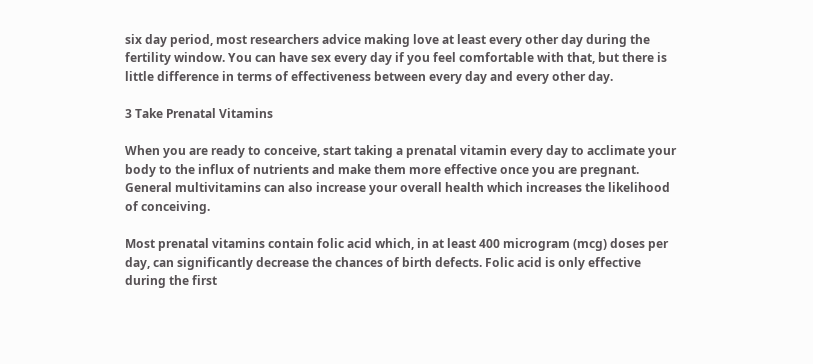six day period, most researchers advice making love at least every other day during the fertility window. You can have sex every day if you feel comfortable with that, but there is little difference in terms of effectiveness between every day and every other day.

3 Take Prenatal Vitamins

When you are ready to conceive, start taking a prenatal vitamin every day to acclimate your body to the influx of nutrients and make them more effective once you are pregnant. General multivitamins can also increase your overall health which increases the likelihood of conceiving.

Most prenatal vitamins contain folic acid which, in at least 400 microgram (mcg) doses per day, can significantly decrease the chances of birth defects. Folic acid is only effective during the first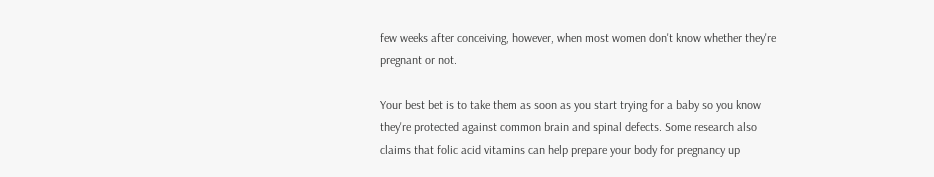few weeks after conceiving, however, when most women don't know whether they're pregnant or not.

Your best bet is to take them as soon as you start trying for a baby so you know they're protected against common brain and spinal defects. Some research also claims that folic acid vitamins can help prepare your body for pregnancy up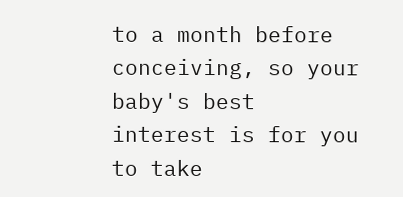to a month before conceiving, so your baby's best interest is for you to take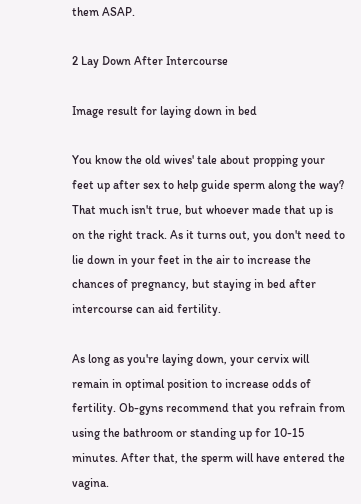them ASAP.

2 Lay Down After Intercourse

Image result for laying down in bed

You know the old wives' tale about propping your feet up after sex to help guide sperm along the way? That much isn't true, but whoever made that up is on the right track. As it turns out, you don't need to lie down in your feet in the air to increase the chances of pregnancy, but staying in bed after intercourse can aid fertility.

As long as you're laying down, your cervix will remain in optimal position to increase odds of fertility. Ob-gyns recommend that you refrain from using the bathroom or standing up for 10-15 minutes. After that, the sperm will have entered the vagina.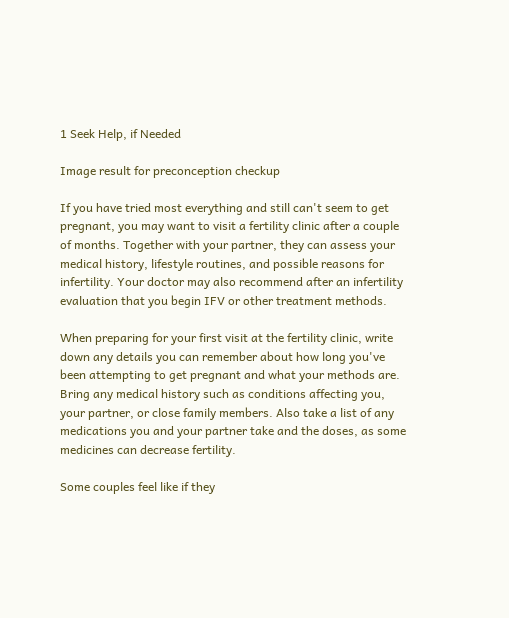1 Seek Help, if Needed

Image result for preconception checkup

If you have tried most everything and still can't seem to get pregnant, you may want to visit a fertility clinic after a couple of months. Together with your partner, they can assess your medical history, lifestyle routines, and possible reasons for infertility. Your doctor may also recommend after an infertility evaluation that you begin IFV or other treatment methods.

When preparing for your first visit at the fertility clinic, write down any details you can remember about how long you've been attempting to get pregnant and what your methods are. Bring any medical history such as conditions affecting you, your partner, or close family members. Also take a list of any medications you and your partner take and the doses, as some medicines can decrease fertility.

Some couples feel like if they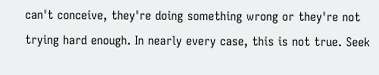can't conceive, they're doing something wrong or they're not trying hard enough. In nearly every case, this is not true. Seek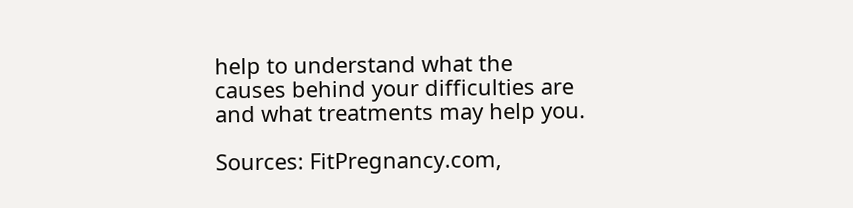help to understand what the causes behind your difficulties are and what treatments may help you.

Sources: FitPregnancy.com,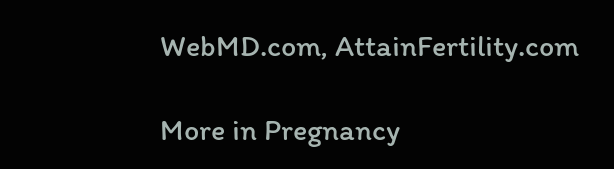WebMD.com, AttainFertility.com

More in Pregnancy